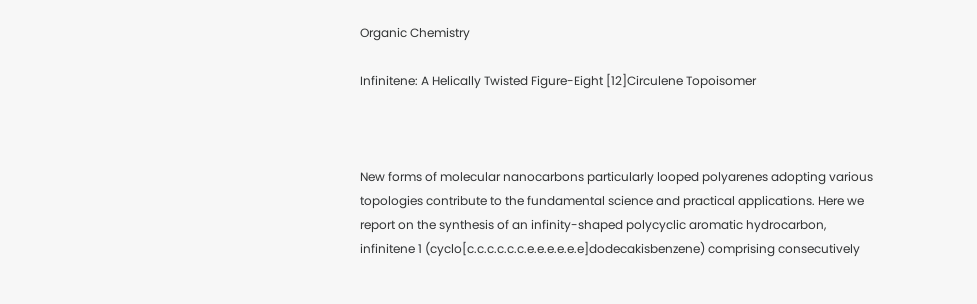Organic Chemistry

Infinitene: A Helically Twisted Figure-Eight [12]Circulene Topoisomer



New forms of molecular nanocarbons particularly looped polyarenes adopting various topologies contribute to the fundamental science and practical applications. Here we report on the synthesis of an infinity-shaped polycyclic aromatic hydrocarbon, infinitene 1 (cyclo[c.c.c.c.c.c.e.e.e.e.e.e]dodecakisbenzene) comprising consecutively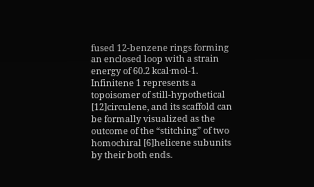fused 12-benzene rings forming an enclosed loop with a strain energy of 60.2 kcal·mol-1. Infinitene 1 represents a topoisomer of still-hypothetical [12]circulene, and its scaffold can be formally visualized as the outcome of the “stitching” of two homochiral [6]helicene subunits by their both ends.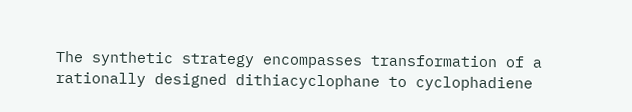The synthetic strategy encompasses transformation of a rationally designed dithiacyclophane to cyclophadiene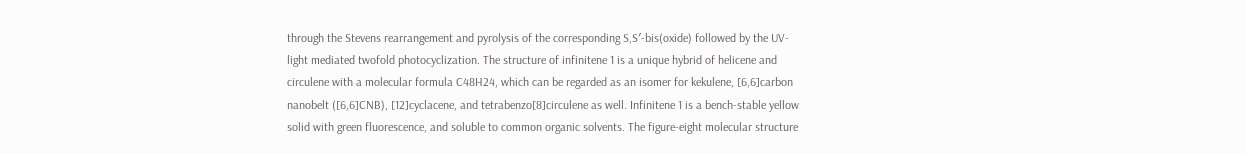through the Stevens rearrangement and pyrolysis of the corresponding S,S′-bis(oxide) followed by the UV-light mediated twofold photocyclization. The structure of infinitene 1 is a unique hybrid of helicene and circulene with a molecular formula C48H24, which can be regarded as an isomer for kekulene, [6,6]carbon nanobelt ([6,6]CNB), [12]cyclacene, and tetrabenzo[8]circulene as well. Infinitene 1 is a bench-stable yellow solid with green fluorescence, and soluble to common organic solvents. The figure-eight molecular structure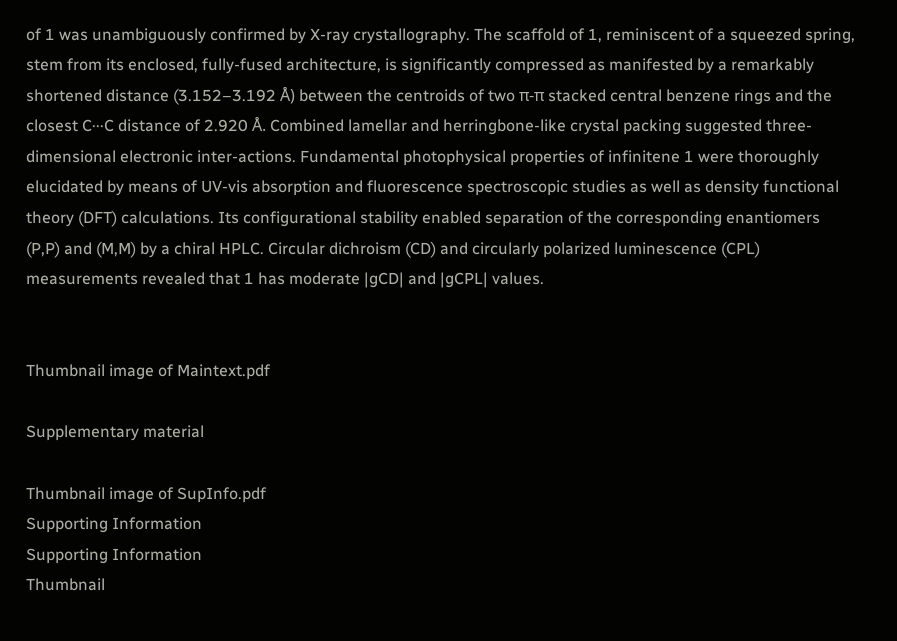of 1 was unambiguously confirmed by X-ray crystallography. The scaffold of 1, reminiscent of a squeezed spring, stem from its enclosed, fully-fused architecture, is significantly compressed as manifested by a remarkably shortened distance (3.152–3.192 Å) between the centroids of two π-π stacked central benzene rings and the closest C···C distance of 2.920 Å. Combined lamellar and herringbone-like crystal packing suggested three-dimensional electronic inter-actions. Fundamental photophysical properties of infinitene 1 were thoroughly elucidated by means of UV-vis absorption and fluorescence spectroscopic studies as well as density functional theory (DFT) calculations. Its configurational stability enabled separation of the corresponding enantiomers (P,P) and (M,M) by a chiral HPLC. Circular dichroism (CD) and circularly polarized luminescence (CPL) measurements revealed that 1 has moderate |gCD| and |gCPL| values.


Thumbnail image of Maintext.pdf

Supplementary material

Thumbnail image of SupInfo.pdf
Supporting Information
Supporting Information
Thumbnail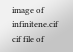image of infinitene.cif
cif file of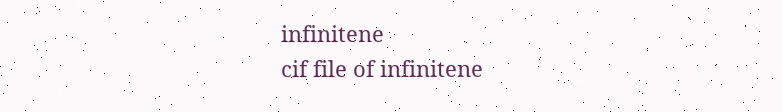infinitene
cif file of infinitene